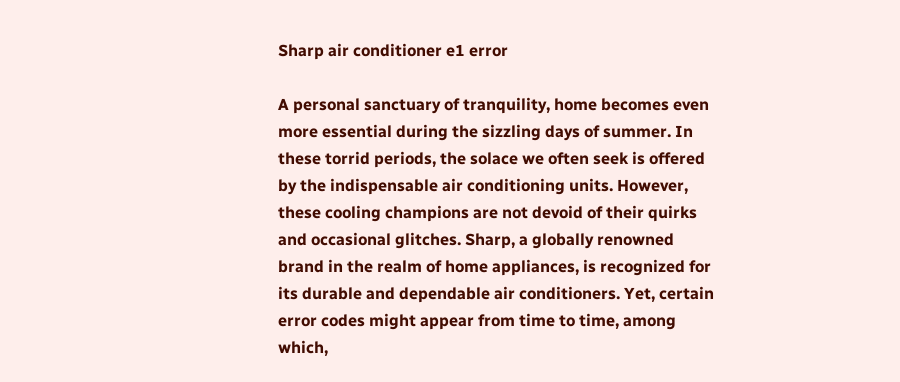Sharp air conditioner e1 error

A personal sanctuary of tranquility, home becomes even more essential during the sizzling days of summer. In these torrid periods, the solace we often seek is offered by the indispensable air conditioning units. However, these cooling champions are not devoid of their quirks and occasional glitches. Sharp, a globally renowned brand in the realm of home appliances, is recognized for its durable and dependable air conditioners. Yet, certain error codes might appear from time to time, among which,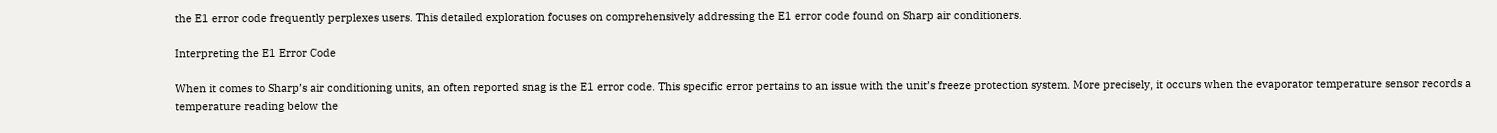the E1 error code frequently perplexes users. This detailed exploration focuses on comprehensively addressing the E1 error code found on Sharp air conditioners.

Interpreting the E1 Error Code

When it comes to Sharp’s air conditioning units, an often reported snag is the E1 error code. This specific error pertains to an issue with the unit’s freeze protection system. More precisely, it occurs when the evaporator temperature sensor records a temperature reading below the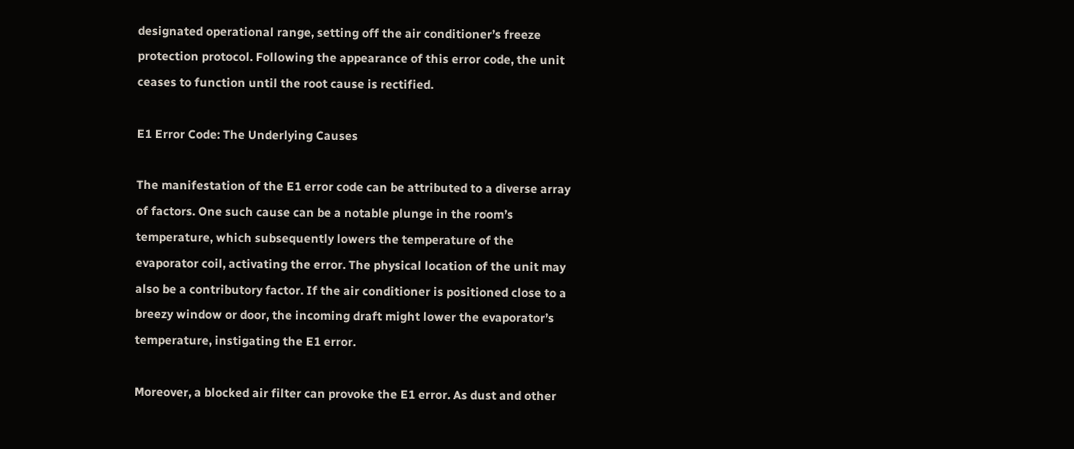designated operational range, setting off the air conditioner’s freeze protection protocol. Following the appearance of this error code, the unit ceases to function until the root cause is rectified.

E1 Error Code: The Underlying Causes

The manifestation of the E1 error code can be attributed to a diverse array of factors. One such cause can be a notable plunge in the room’s temperature, which subsequently lowers the temperature of the evaporator coil, activating the error. The physical location of the unit may also be a contributory factor. If the air conditioner is positioned close to a breezy window or door, the incoming draft might lower the evaporator’s temperature, instigating the E1 error.

Moreover, a blocked air filter can provoke the E1 error. As dust and other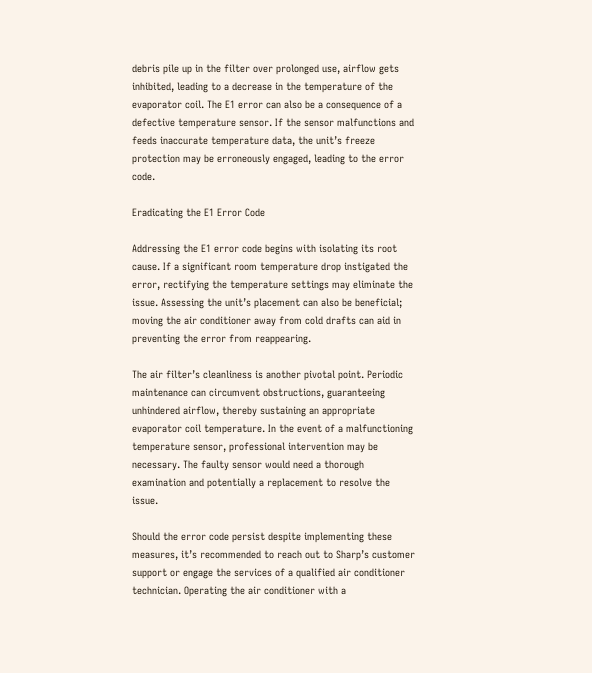debris pile up in the filter over prolonged use, airflow gets inhibited, leading to a decrease in the temperature of the evaporator coil. The E1 error can also be a consequence of a defective temperature sensor. If the sensor malfunctions and feeds inaccurate temperature data, the unit’s freeze protection may be erroneously engaged, leading to the error code.

Eradicating the E1 Error Code

Addressing the E1 error code begins with isolating its root cause. If a significant room temperature drop instigated the error, rectifying the temperature settings may eliminate the issue. Assessing the unit’s placement can also be beneficial; moving the air conditioner away from cold drafts can aid in preventing the error from reappearing.

The air filter’s cleanliness is another pivotal point. Periodic maintenance can circumvent obstructions, guaranteeing unhindered airflow, thereby sustaining an appropriate evaporator coil temperature. In the event of a malfunctioning temperature sensor, professional intervention may be necessary. The faulty sensor would need a thorough examination and potentially a replacement to resolve the issue.

Should the error code persist despite implementing these measures, it’s recommended to reach out to Sharp’s customer support or engage the services of a qualified air conditioner technician. Operating the air conditioner with a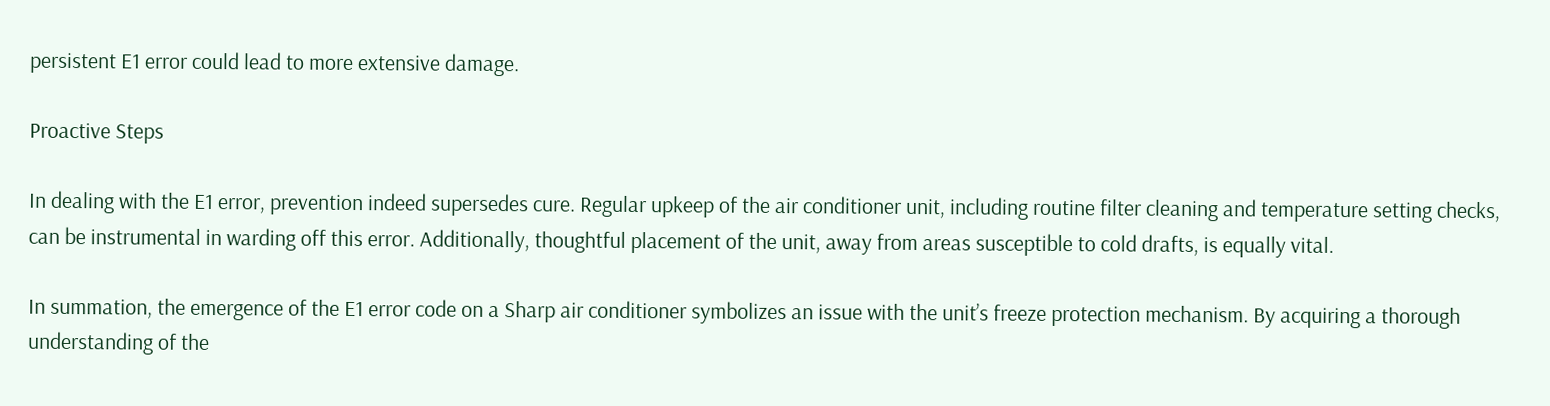persistent E1 error could lead to more extensive damage.

Proactive Steps

In dealing with the E1 error, prevention indeed supersedes cure. Regular upkeep of the air conditioner unit, including routine filter cleaning and temperature setting checks, can be instrumental in warding off this error. Additionally, thoughtful placement of the unit, away from areas susceptible to cold drafts, is equally vital.

In summation, the emergence of the E1 error code on a Sharp air conditioner symbolizes an issue with the unit’s freeze protection mechanism. By acquiring a thorough understanding of the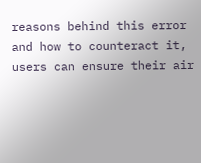reasons behind this error and how to counteract it, users can ensure their air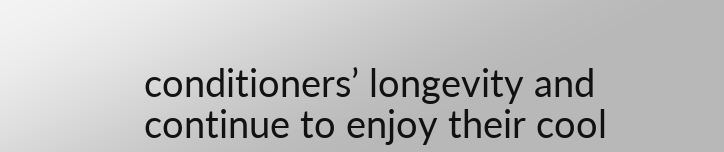conditioners’ longevity and continue to enjoy their cool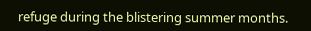refuge during the blistering summer months.